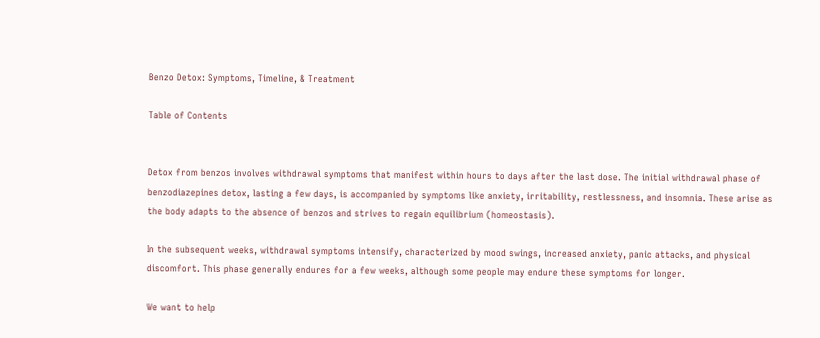Benzo Detox: Symptoms, Timeline, & Treatment

Table of Contents


Detox from benzos involves withdrawal symptoms that manifest within hours to days after the last dose. The initial withdrawal phase of benzodiazepines detox, lasting a few days, is accompanied by symptoms like anxiety, irritability, restlessness, and insomnia. These arise as the body adapts to the absence of benzos and strives to regain equilibrium (homeostasis).

In the subsequent weeks, withdrawal symptoms intensify, characterized by mood swings, increased anxiety, panic attacks, and physical discomfort. This phase generally endures for a few weeks, although some people may endure these symptoms for longer.

We want to help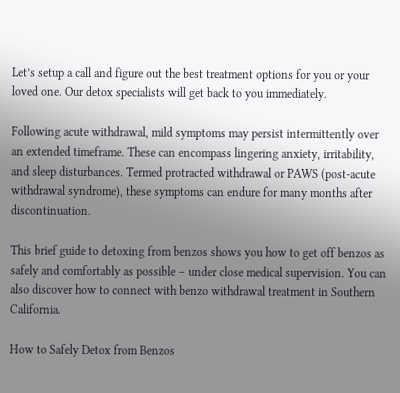Let’s setup a call and figure out the best treatment options for you or your loved one. Our detox specialists will get back to you immediately.

Following acute withdrawal, mild symptoms may persist intermittently over an extended timeframe. These can encompass lingering anxiety, irritability, and sleep disturbances. Termed protracted withdrawal or PAWS (post-acute withdrawal syndrome), these symptoms can endure for many months after discontinuation.

This brief guide to detoxing from benzos shows you how to get off benzos as safely and comfortably as possible – under close medical supervision. You can also discover how to connect with benzo withdrawal treatment in Southern California.

How to Safely Detox from Benzos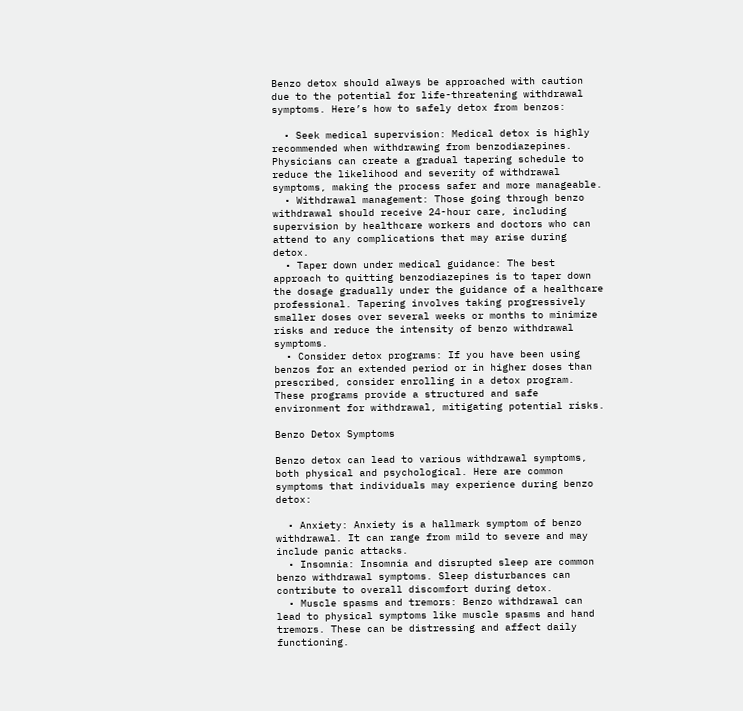Benzo detox should always be approached with caution due to the potential for life-threatening withdrawal symptoms. Here’s how to safely detox from benzos:

  • Seek medical supervision: Medical detox is highly recommended when withdrawing from benzodiazepines. Physicians can create a gradual tapering schedule to reduce the likelihood and severity of withdrawal symptoms, making the process safer and more manageable.
  • Withdrawal management: Those going through benzo withdrawal should receive 24-hour care, including supervision by healthcare workers and doctors who can attend to any complications that may arise during detox.
  • Taper down under medical guidance: The best approach to quitting benzodiazepines is to taper down the dosage gradually under the guidance of a healthcare professional. Tapering involves taking progressively smaller doses over several weeks or months to minimize risks and reduce the intensity of benzo withdrawal symptoms.
  • Consider detox programs: If you have been using benzos for an extended period or in higher doses than prescribed, consider enrolling in a detox program. These programs provide a structured and safe environment for withdrawal, mitigating potential risks.

Benzo Detox Symptoms

Benzo detox can lead to various withdrawal symptoms, both physical and psychological. Here are common symptoms that individuals may experience during benzo detox:

  • Anxiety: Anxiety is a hallmark symptom of benzo withdrawal. It can range from mild to severe and may include panic attacks.
  • Insomnia: Insomnia and disrupted sleep are common benzo withdrawal symptoms. Sleep disturbances can contribute to overall discomfort during detox.
  • Muscle spasms and tremors: Benzo withdrawal can lead to physical symptoms like muscle spasms and hand tremors. These can be distressing and affect daily functioning.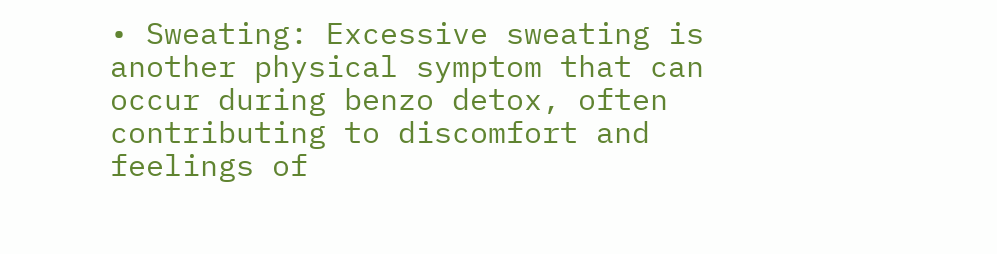• Sweating: Excessive sweating is another physical symptom that can occur during benzo detox, often contributing to discomfort and feelings of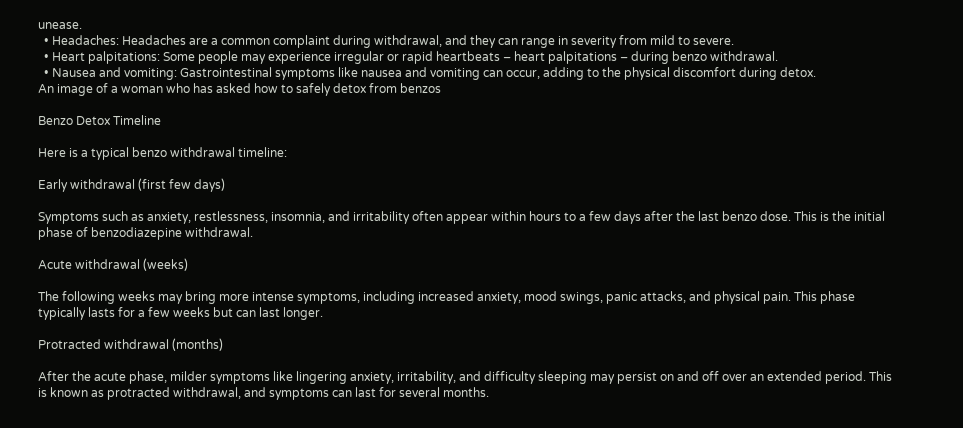unease.
  • Headaches: Headaches are a common complaint during withdrawal, and they can range in severity from mild to severe.
  • Heart palpitations: Some people may experience irregular or rapid heartbeats – heart palpitations – during benzo withdrawal.
  • Nausea and vomiting: Gastrointestinal symptoms like nausea and vomiting can occur, adding to the physical discomfort during detox.
An image of a woman who has asked how to safely detox from benzos

Benzo Detox Timeline

Here is a typical benzo withdrawal timeline:

Early withdrawal (first few days)

Symptoms such as anxiety, restlessness, insomnia, and irritability often appear within hours to a few days after the last benzo dose. This is the initial phase of benzodiazepine withdrawal.

Acute withdrawal (weeks)

The following weeks may bring more intense symptoms, including increased anxiety, mood swings, panic attacks, and physical pain. This phase typically lasts for a few weeks but can last longer.

Protracted withdrawal (months)

After the acute phase, milder symptoms like lingering anxiety, irritability, and difficulty sleeping may persist on and off over an extended period. This is known as protracted withdrawal, and symptoms can last for several months.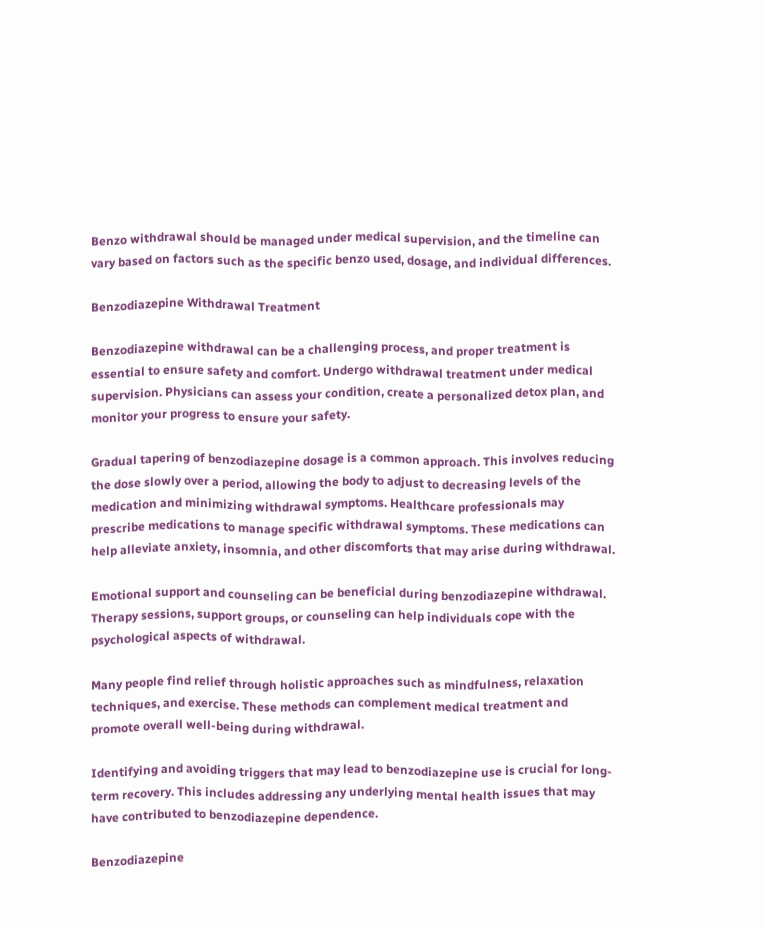Benzo withdrawal should be managed under medical supervision, and the timeline can vary based on factors such as the specific benzo used, dosage, and individual differences.

Benzodiazepine Withdrawal Treatment

Benzodiazepine withdrawal can be a challenging process, and proper treatment is essential to ensure safety and comfort. Undergo withdrawal treatment under medical supervision. Physicians can assess your condition, create a personalized detox plan, and monitor your progress to ensure your safety.

Gradual tapering of benzodiazepine dosage is a common approach. This involves reducing the dose slowly over a period, allowing the body to adjust to decreasing levels of the medication and minimizing withdrawal symptoms. Healthcare professionals may prescribe medications to manage specific withdrawal symptoms. These medications can help alleviate anxiety, insomnia, and other discomforts that may arise during withdrawal.

Emotional support and counseling can be beneficial during benzodiazepine withdrawal. Therapy sessions, support groups, or counseling can help individuals cope with the psychological aspects of withdrawal.

Many people find relief through holistic approaches such as mindfulness, relaxation techniques, and exercise. These methods can complement medical treatment and promote overall well-being during withdrawal.

Identifying and avoiding triggers that may lead to benzodiazepine use is crucial for long-term recovery. This includes addressing any underlying mental health issues that may have contributed to benzodiazepine dependence.

Benzodiazepine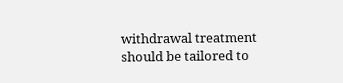withdrawal treatment should be tailored to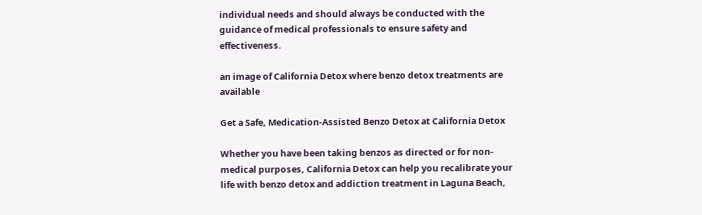individual needs and should always be conducted with the guidance of medical professionals to ensure safety and effectiveness.

an image of California Detox where benzo detox treatments are available

Get a Safe, Medication-Assisted Benzo Detox at California Detox

Whether you have been taking benzos as directed or for non-medical purposes, California Detox can help you recalibrate your life with benzo detox and addiction treatment in Laguna Beach,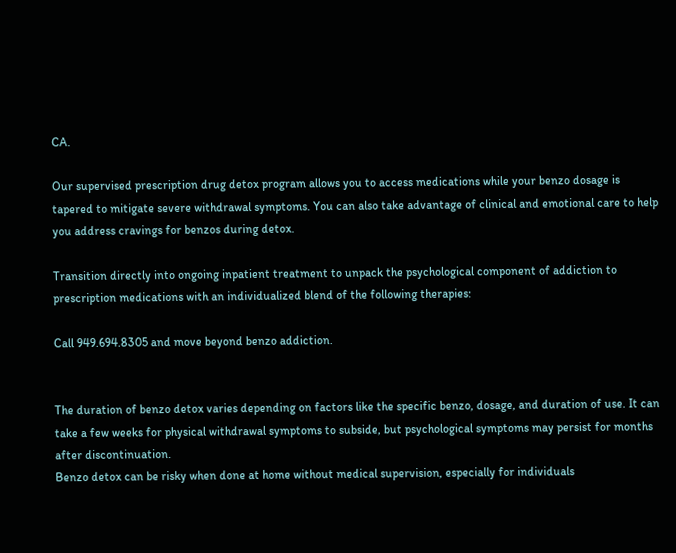CA.

Our supervised prescription drug detox program allows you to access medications while your benzo dosage is tapered to mitigate severe withdrawal symptoms. You can also take advantage of clinical and emotional care to help you address cravings for benzos during detox.

Transition directly into ongoing inpatient treatment to unpack the psychological component of addiction to prescription medications with an individualized blend of the following therapies:

Call 949.694.8305 and move beyond benzo addiction.


The duration of benzo detox varies depending on factors like the specific benzo, dosage, and duration of use. It can take a few weeks for physical withdrawal symptoms to subside, but psychological symptoms may persist for months after discontinuation.
Benzo detox can be risky when done at home without medical supervision, especially for individuals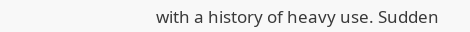with a history of heavy use. Sudden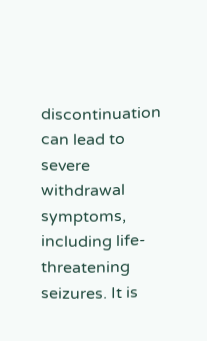discontinuation can lead to severe withdrawal symptoms, including life-threatening seizures. It is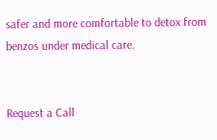safer and more comfortable to detox from benzos under medical care.


Request a Call